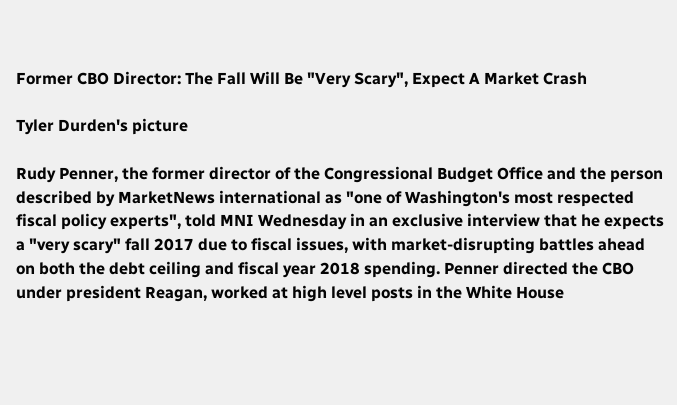Former CBO Director: The Fall Will Be "Very Scary", Expect A Market Crash

Tyler Durden's picture

Rudy Penner, the former director of the Congressional Budget Office and the person described by MarketNews international as "one of Washington's most respected fiscal policy experts", told MNI Wednesday in an exclusive interview that he expects a "very scary" fall 2017 due to fiscal issues, with market-disrupting battles ahead on both the debt ceiling and fiscal year 2018 spending. Penner directed the CBO under president Reagan, worked at high level posts in the White House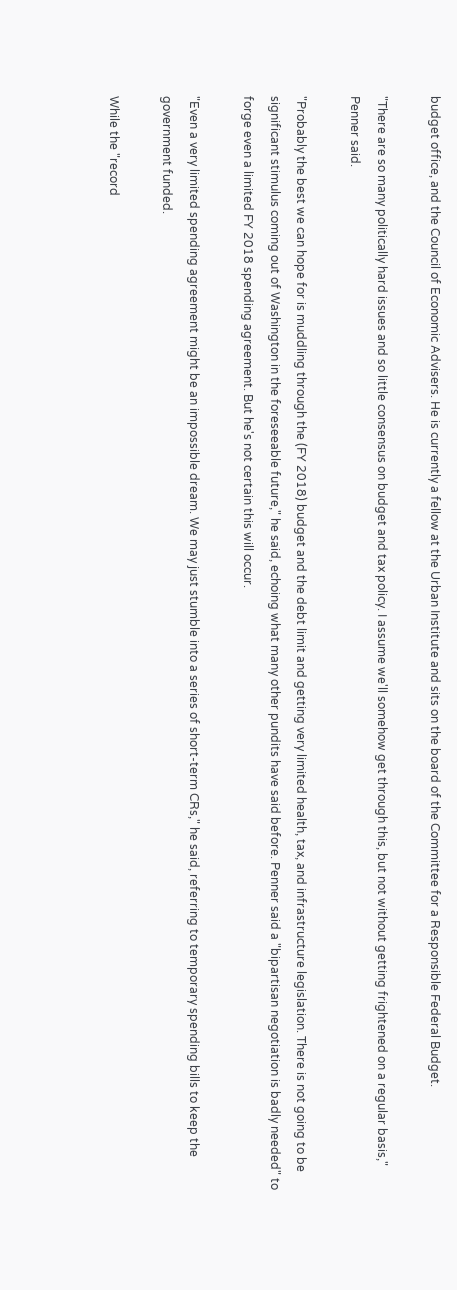budget office, and the Council of Economic Advisers. He is currently a fellow at the Urban Institute and sits on the board of the Committee for a Responsible Federal Budget.

"There are so many politically hard issues and so little consensus on budget and tax policy. I assume we'll somehow get through this, but not without getting frightened on a regular basis," Penner said.

"Probably the best we can hope for is muddling through the (FY 2018) budget and the debt limit and getting very limited health, tax, and infrastructure legislation. There is not going to be significant stimulus coming out of Washington in the foreseeable future," he said, echoing what many other pundits have said before. Penner said a "bipartisan negotiation is badly needed" to forge even a limited FY 2018 spending agreement. But he's not certain this will occur.

"Even a very limited spending agreement might be an impossible dream. We may just stumble into a series of short-term CRs," he said, referring to temporary spending bills to keep the government funded.

While the "record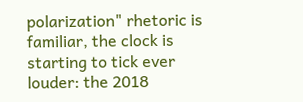polarization" rhetoric is familiar, the clock is starting to tick ever louder: the 2018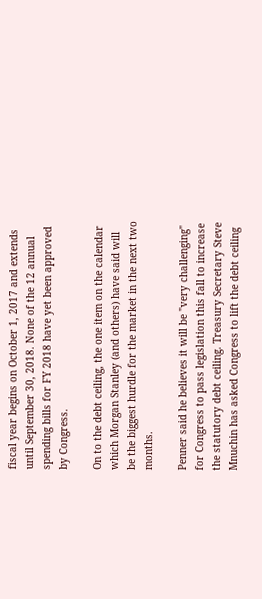fiscal year begins on October 1, 2017 and extends until September 30, 2018. None of the 12 annual spending bills for FY 2018 have yet been approved by Congress.

On to the debt ceiling, the one item on the calendar which Morgan Stanley (and others) have said will be the biggest hurdle for the market in the next two months.

Penner said he believes it will be "very challenging" for Congress to pass legislation this fall to increase the statutory debt ceiling. Treasury Secretary Steve Mnuchin has asked Congress to lift the debt ceiling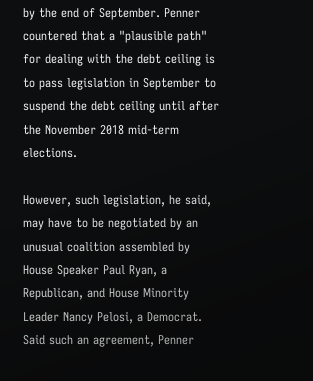by the end of September. Penner countered that a "plausible path" for dealing with the debt ceiling is to pass legislation in September to suspend the debt ceiling until after the November 2018 mid-term elections.

However, such legislation, he said, may have to be negotiated by an unusual coalition assembled by House Speaker Paul Ryan, a Republican, and House Minority Leader Nancy Pelosi, a Democrat. Said such an agreement, Penner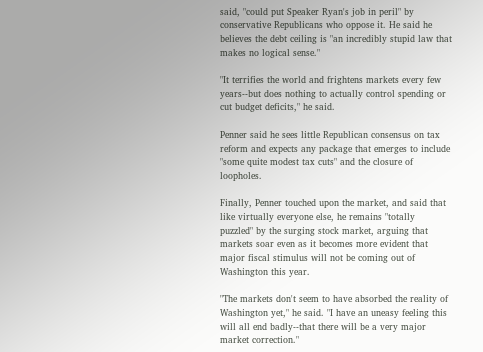said, "could put Speaker Ryan's job in peril" by conservative Republicans who oppose it. He said he believes the debt ceiling is "an incredibly stupid law that makes no logical sense."

"It terrifies the world and frightens markets every few years--but does nothing to actually control spending or cut budget deficits," he said.

Penner said he sees little Republican consensus on tax reform and expects any package that emerges to include "some quite modest tax cuts" and the closure of loopholes.

Finally, Penner touched upon the market, and said that like virtually everyone else, he remains "totally  puzzled" by the surging stock market, arguing that markets soar even as it becomes more evident that major fiscal stimulus will not be coming out of Washington this year.

"The markets don't seem to have absorbed the reality of Washington yet," he said. "I have an uneasy feeling this will all end badly--that there will be a very major market correction."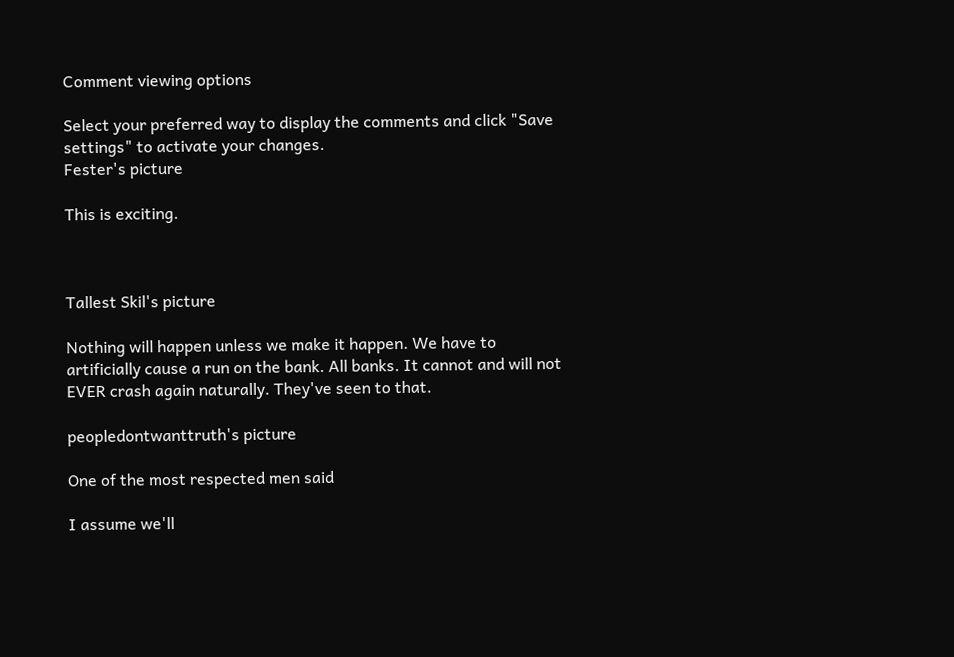Comment viewing options

Select your preferred way to display the comments and click "Save settings" to activate your changes.
Fester's picture

This is exciting.



Tallest Skil's picture

Nothing will happen unless we make it happen. We have to artificially cause a run on the bank. All banks. It cannot and will not EVER crash again naturally. They've seen to that.

peopledontwanttruth's picture

One of the most respected men said

I assume we'll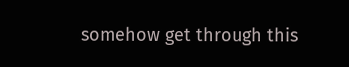somehow get through this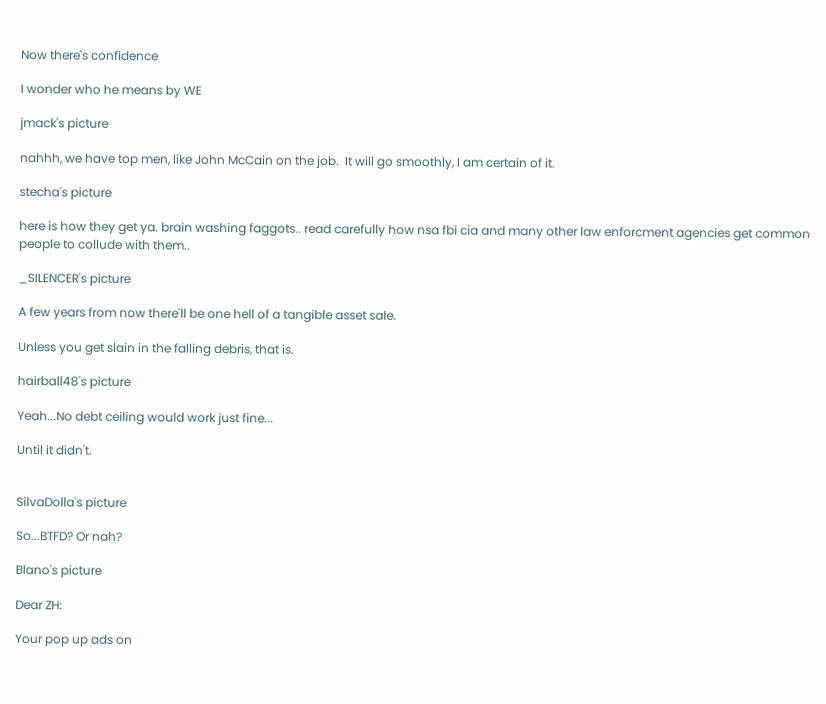Now there's confidence

I wonder who he means by WE

jmack's picture

nahhh, we have top men, like John McCain on the job.  It will go smoothly, I am certain of it.

stecha's picture

here is how they get ya. brain washing faggots.. read carefully how nsa fbi cia and many other law enforcment agencies get common people to collude with them..

_SILENCER's picture

A few years from now there'll be one hell of a tangible asset sale.

Unless you get slain in the falling debris, that is.

hairball48's picture

Yeah...No debt ceiling would work just fine...

Until it didn't.


SilvaDolla's picture

So...BTFD? Or nah?

Blano's picture

Dear ZH:

Your pop up ads on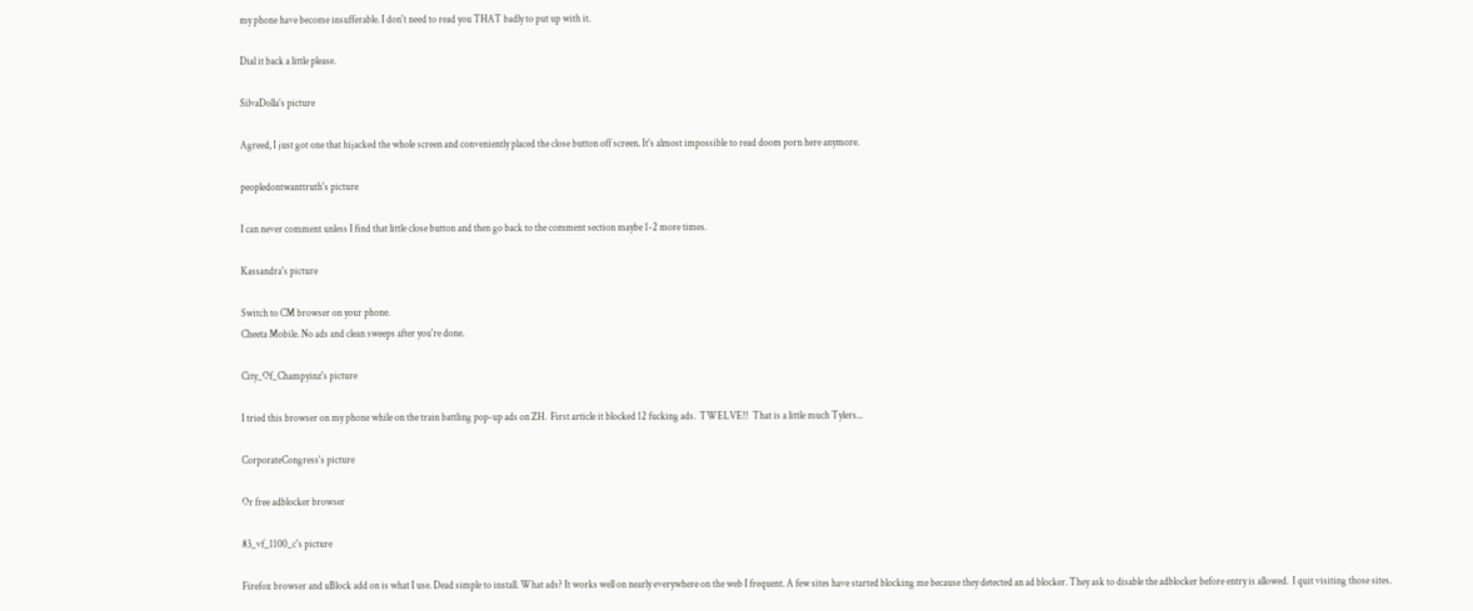my phone have become insufferable. I don't need to read you THAT badly to put up with it.

Dial it back a little please.

SilvaDolla's picture

Agreed, I just got one that hijacked the whole screen and conveniently placed the close button off screen. It's almost impossible to read doom porn here anymore.

peopledontwanttruth's picture

I can never comment unless I find that little close button and then go back to the comment section maybe 1-2 more times.

Kassandra's picture

Switch to CM browser on your phone.
Cheeta Mobile. No ads and clean sweeps after you're done.

City_Of_Champyinz's picture

I tried this browser on my phone while on the train battling pop-up ads on ZH.  First article it blocked 12 fucking ads.  TWELVE!!  That is a little much Tylers...

CorporateCongress's picture

Or free adblocker browser

83_vf_1100_c's picture

Firefox browser and uBlock add on is what I use. Dead simple to install. What ads? It works well on nearly everywhere on the web I frequent. A few sites have started blocking me because they detected an ad blocker. They ask to disable the adblocker before entry is allowed.  I quit visiting those sites.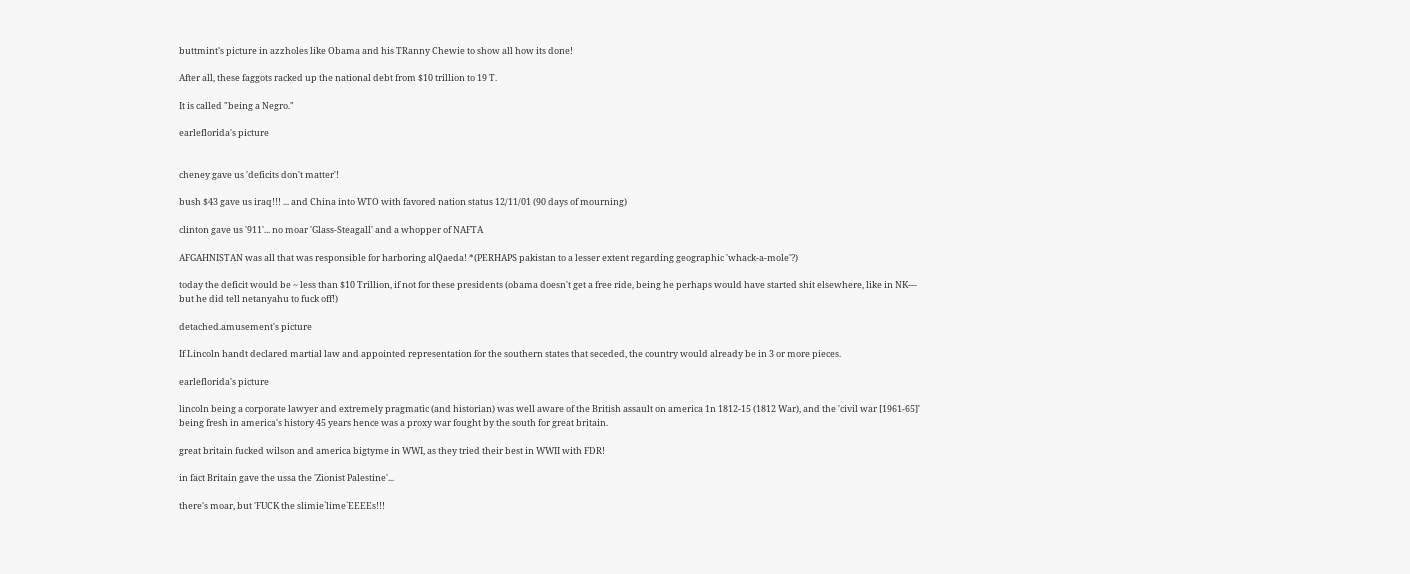buttmint's picture in azzholes like Obama and his TRanny Chewie to show all how its done!

After all, these faggots racked up the national debt from $10 trillion to 19 T.

It is called "being a Negro."

earleflorida's picture


cheney gave us 'deficits don't matter'!

bush $43 gave us iraq!!! ... and China into WTO with favored nation status 12/11/01 (90 days of mourning)

clinton gave us '911'... no moar 'Glass-Steagall' and a whopper of NAFTA

AFGAHNISTAN was all that was responsible for harboring alQaeda! *(PERHAPS pakistan to a lesser extent regarding geographic 'whack-a-mole'?)

today the deficit would be ~ less than $10 Trillion, if not for these presidents (obama doesn't get a free ride, being he perhaps would have started shit elsewhere, like in NK--- but he did tell netanyahu to fuck off!)

detached.amusement's picture

If Lincoln handt declared martial law and appointed representation for the southern states that seceded, the country would already be in 3 or more pieces.

earleflorida's picture

lincoln being a corporate lawyer and extremely pragmatic (and historian) was well aware of the British assault on america 1n 1812-15 (1812 War), and the 'civil war [1961-65]' being fresh in america's history 45 years hence was a proxy war fought by the south for great britain.

great britain fucked wilson and america bigtyme in WWI, as they tried their best in WWII with FDR!

in fact Britain gave the ussa the 'Zionist Palestine'...

there's moar, but 'FUCK the slimie`lime`EEEEs!!!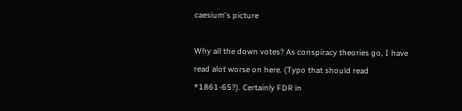caesium's picture

Why all the down votes? As conspiracy theories go, I have read alot worse on here. (Typo that should read *1861-65?). Certainly FDR in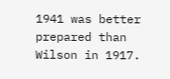1941 was better prepared than Wilson in 1917.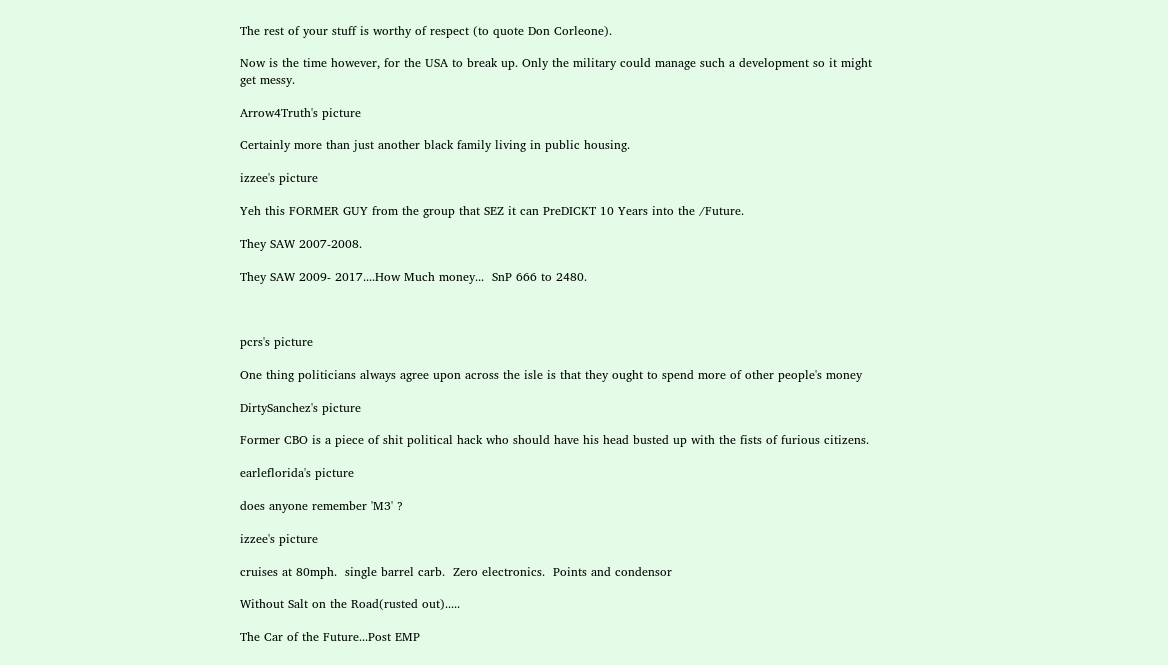The rest of your stuff is worthy of respect (to quote Don Corleone).

Now is the time however, for the USA to break up. Only the military could manage such a development so it might get messy.

Arrow4Truth's picture

Certainly more than just another black family living in public housing.

izzee's picture

Yeh this FORMER GUY from the group that SEZ it can PreDICKT 10 Years into the /Future.

They SAW 2007-2008.

They SAW 2009- 2017....How Much money...  SnP 666 to 2480.



pcrs's picture

One thing politicians always agree upon across the isle is that they ought to spend more of other people's money

DirtySanchez's picture

Former CBO is a piece of shit political hack who should have his head busted up with the fists of furious citizens.

earleflorida's picture

does anyone remember 'M3' ?

izzee's picture

cruises at 80mph.  single barrel carb.  Zero electronics.  Points and condensor

Without Salt on the Road(rusted out).....

The Car of the Future...Post EMP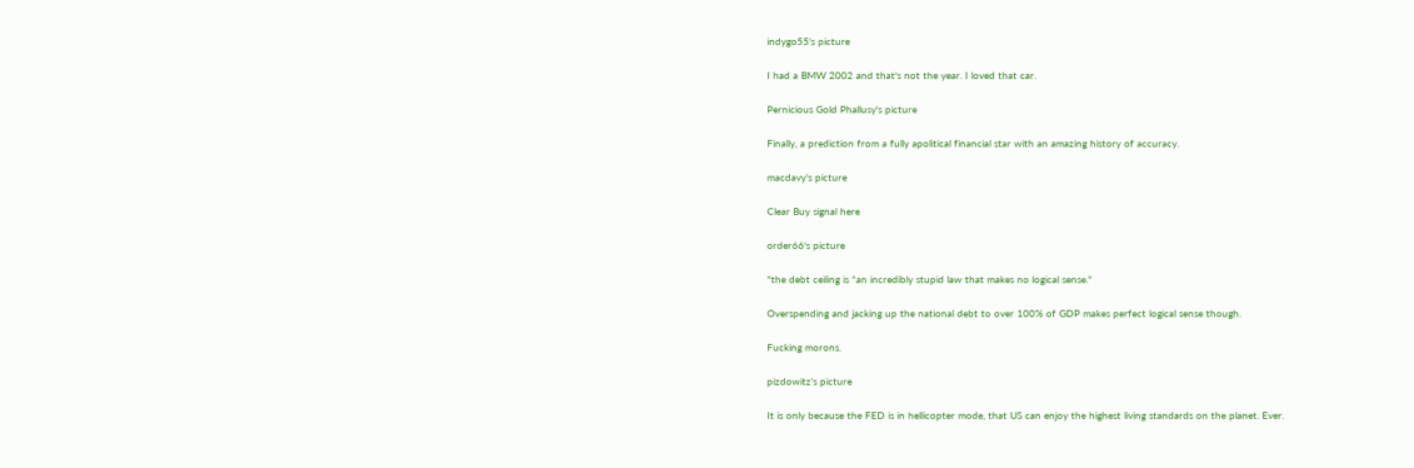indygo55's picture

I had a BMW 2002 and that's not the year. I loved that car.

Pernicious Gold Phallusy's picture

Finally, a prediction from a fully apolitical financial star with an amazing history of accuracy.

macdavy's picture

Clear Buy signal here

order66's picture

"the debt ceiling is "an incredibly stupid law that makes no logical sense."

Overspending and jacking up the national debt to over 100% of GDP makes perfect logical sense though.

Fucking morons.

pizdowitz's picture

It is only because the FED is in hellicopter mode, that US can enjoy the highest living standards on the planet. Ever.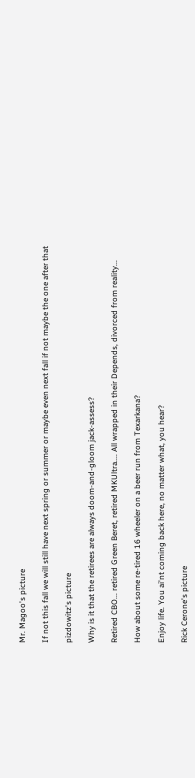Mr. Magoo's picture

If not this fall we will still have next spring or summer or maybe even next fall if not maybe the one after that

pizdowitz's picture

Why is it that the retirees are always doom-and-gloom jack-assess?

Retired CBO... retired Green Beret, retired MKUltra.... All wrapped in their Depends, divorced from reality...

How about some re-tired 16 wheeler on a beer run from Texarkana?

Enjoy life. You ai'nt coming back here, no matter what, you hear?

Rick Cerone's picture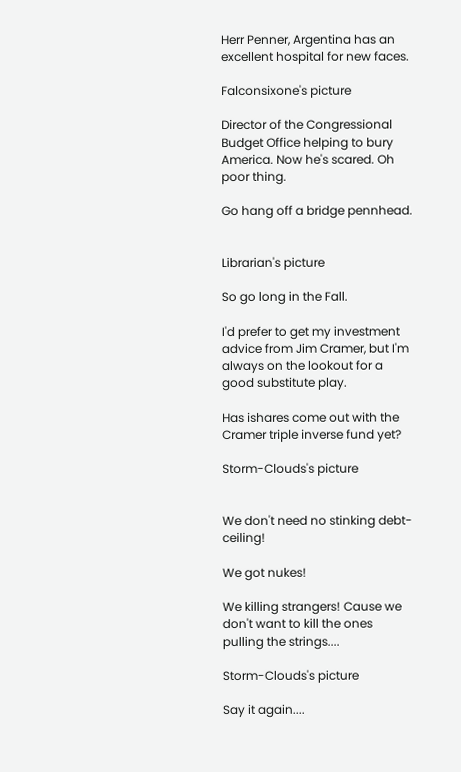Herr Penner, Argentina has an excellent hospital for new faces.

Falconsixone's picture

Director of the Congressional Budget Office helping to bury America. Now he's scared. Oh poor thing.

Go hang off a bridge pennhead.


Librarian's picture

So go long in the Fall.

I'd prefer to get my investment advice from Jim Cramer, but I'm always on the lookout for a good substitute play.

Has ishares come out with the Cramer triple inverse fund yet?

Storm-Clouds's picture


We don't need no stinking debt-ceiling!

We got nukes!

We killing strangers! Cause we don't want to kill the ones pulling the strings....

Storm-Clouds's picture

Say it again....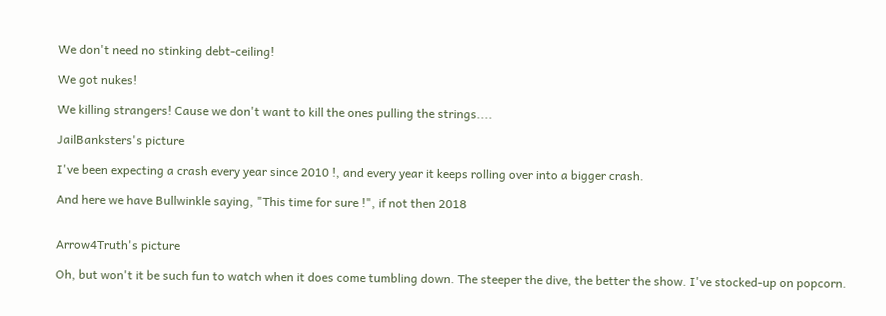We don't need no stinking debt-ceiling!

We got nukes!

We killing strangers! Cause we don't want to kill the ones pulling the strings....

JailBanksters's picture

I've been expecting a crash every year since 2010 !, and every year it keeps rolling over into a bigger crash.

And here we have Bullwinkle saying, "This time for sure !", if not then 2018


Arrow4Truth's picture

Oh, but won't it be such fun to watch when it does come tumbling down. The steeper the dive, the better the show. I've stocked-up on popcorn.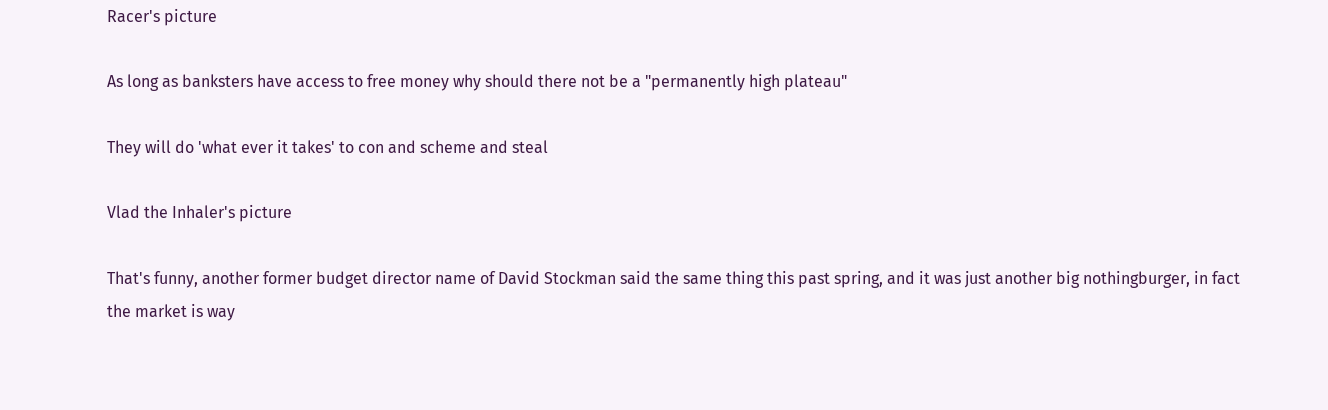Racer's picture

As long as banksters have access to free money why should there not be a "permanently high plateau"

They will do 'what ever it takes' to con and scheme and steal

Vlad the Inhaler's picture

That's funny, another former budget director name of David Stockman said the same thing this past spring, and it was just another big nothingburger, in fact the market is way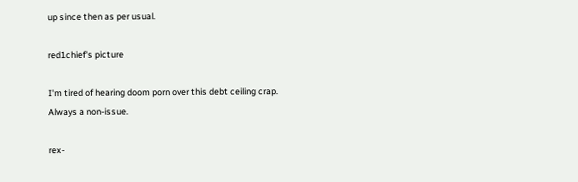up since then as per usual.

red1chief's picture

I'm tired of hearing doom porn over this debt ceiling crap. Always a non-issue.

rex-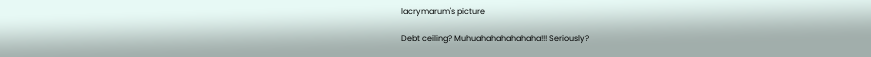lacrymarum's picture

Debt ceiling? Muhuahahahahahaha!!! Seriously?